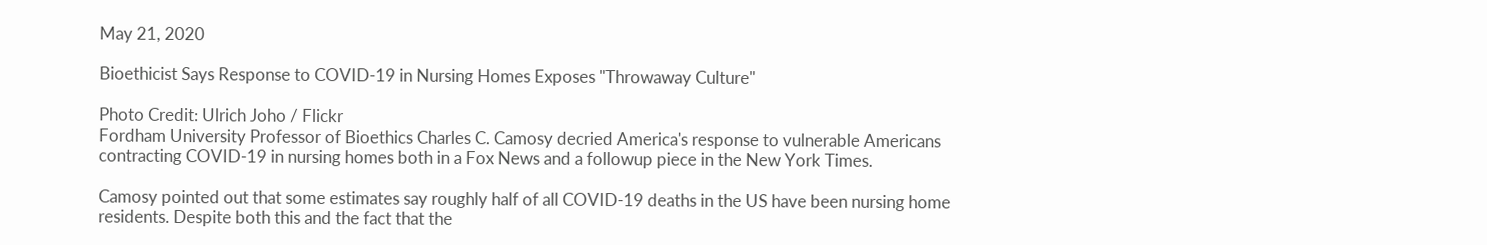May 21, 2020

Bioethicist Says Response to COVID-19 in Nursing Homes Exposes "Throwaway Culture"

Photo Credit: Ulrich Joho / Flickr
Fordham University Professor of Bioethics Charles C. Camosy decried America's response to vulnerable Americans contracting COVID-19 in nursing homes both in a Fox News and a followup piece in the New York Times.

Camosy pointed out that some estimates say roughly half of all COVID-19 deaths in the US have been nursing home residents. Despite both this and the fact that the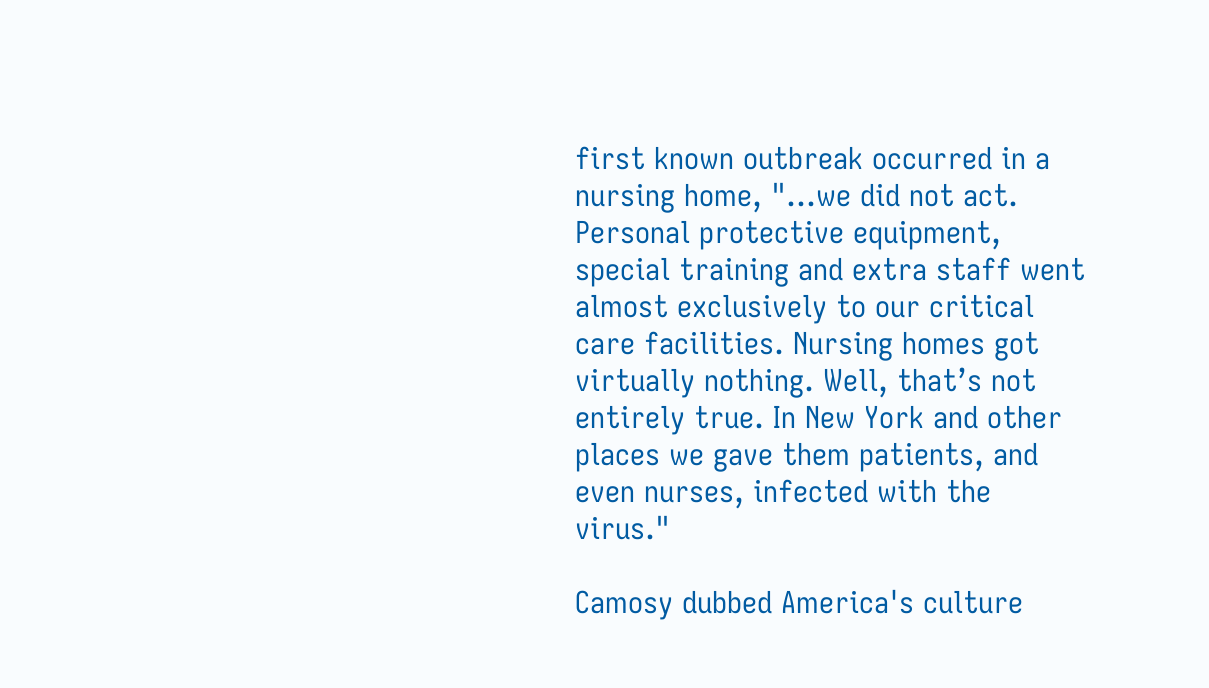first known outbreak occurred in a nursing home, "...we did not act. Personal protective equipment, special training and extra staff went almost exclusively to our critical care facilities. Nursing homes got virtually nothing. Well, that’s not entirely true. In New York and other places we gave them patients, and even nurses, infected with the virus."

Camosy dubbed America's culture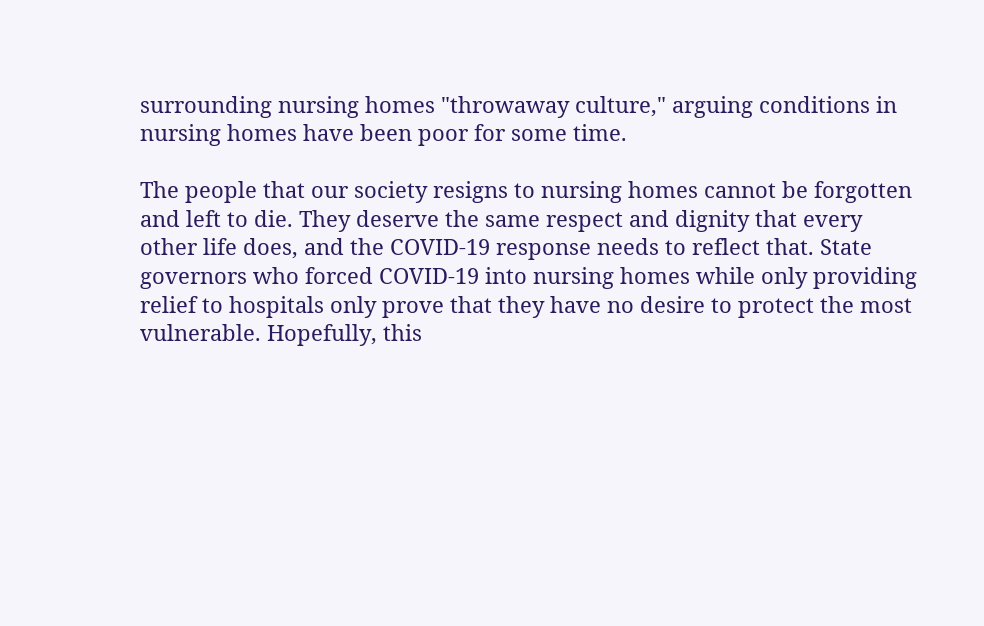surrounding nursing homes "throwaway culture," arguing conditions in nursing homes have been poor for some time.

The people that our society resigns to nursing homes cannot be forgotten and left to die. They deserve the same respect and dignity that every other life does, and the COVID-19 response needs to reflect that. State governors who forced COVID-19 into nursing homes while only providing relief to hospitals only prove that they have no desire to protect the most vulnerable. Hopefully, this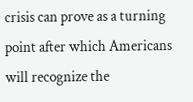crisis can prove as a turning point after which Americans will recognize the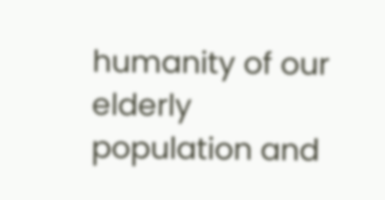humanity of our elderly population and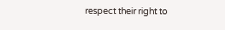respect their right to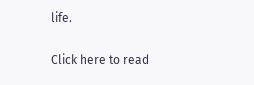life.

Click here to read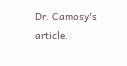Dr. Camosy's article.